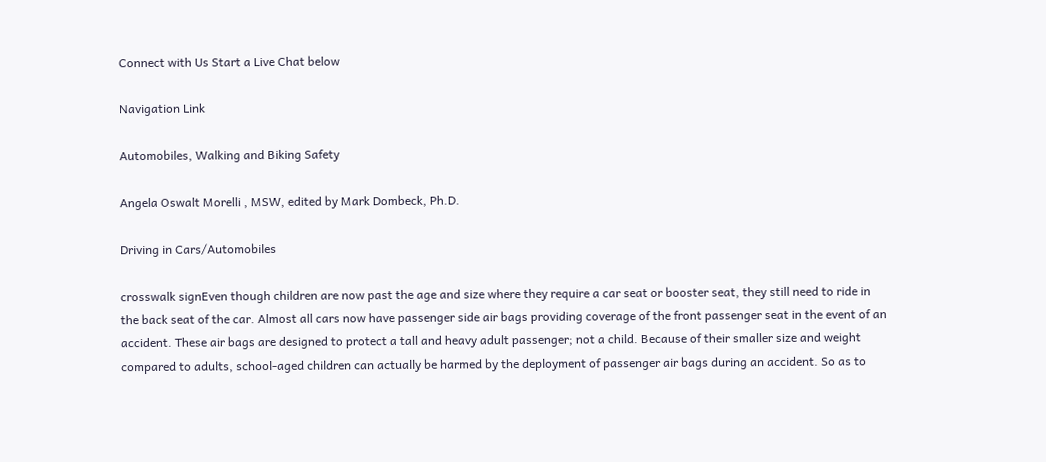Connect with Us Start a Live Chat below

Navigation Link

Automobiles, Walking and Biking Safety

Angela Oswalt Morelli , MSW, edited by Mark Dombeck, Ph.D.

Driving in Cars/Automobiles

crosswalk signEven though children are now past the age and size where they require a car seat or booster seat, they still need to ride in the back seat of the car. Almost all cars now have passenger side air bags providing coverage of the front passenger seat in the event of an accident. These air bags are designed to protect a tall and heavy adult passenger; not a child. Because of their smaller size and weight compared to adults, school-aged children can actually be harmed by the deployment of passenger air bags during an accident. So as to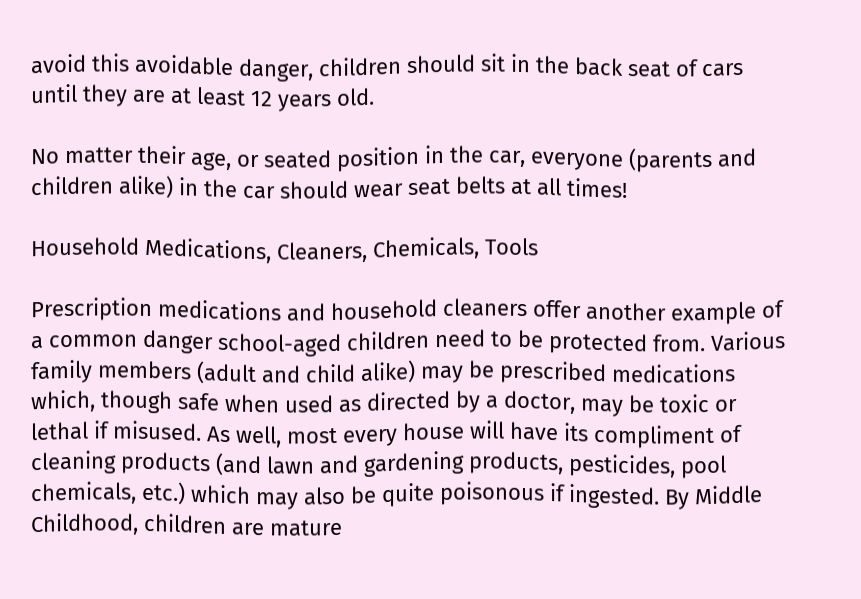avoid this avoidable danger, children should sit in the back seat of cars until they are at least 12 years old.

No matter their age, or seated position in the car, everyone (parents and children alike) in the car should wear seat belts at all times!

Household Medications, Cleaners, Chemicals, Tools

Prescription medications and household cleaners offer another example of a common danger school-aged children need to be protected from. Various family members (adult and child alike) may be prescribed medications which, though safe when used as directed by a doctor, may be toxic or lethal if misused. As well, most every house will have its compliment of cleaning products (and lawn and gardening products, pesticides, pool chemicals, etc.) which may also be quite poisonous if ingested. By Middle Childhood, children are mature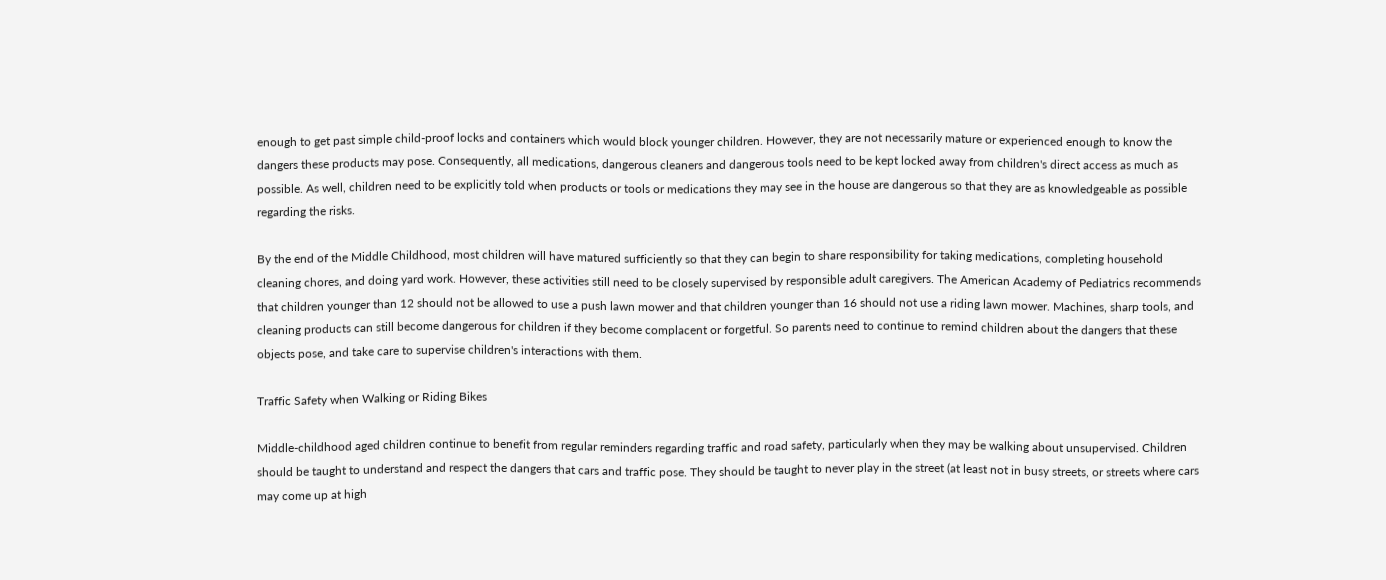enough to get past simple child-proof locks and containers which would block younger children. However, they are not necessarily mature or experienced enough to know the dangers these products may pose. Consequently, all medications, dangerous cleaners and dangerous tools need to be kept locked away from children's direct access as much as possible. As well, children need to be explicitly told when products or tools or medications they may see in the house are dangerous so that they are as knowledgeable as possible regarding the risks.

By the end of the Middle Childhood, most children will have matured sufficiently so that they can begin to share responsibility for taking medications, completing household cleaning chores, and doing yard work. However, these activities still need to be closely supervised by responsible adult caregivers. The American Academy of Pediatrics recommends that children younger than 12 should not be allowed to use a push lawn mower and that children younger than 16 should not use a riding lawn mower. Machines, sharp tools, and cleaning products can still become dangerous for children if they become complacent or forgetful. So parents need to continue to remind children about the dangers that these objects pose, and take care to supervise children's interactions with them.

Traffic Safety when Walking or Riding Bikes

Middle-childhood aged children continue to benefit from regular reminders regarding traffic and road safety, particularly when they may be walking about unsupervised. Children should be taught to understand and respect the dangers that cars and traffic pose. They should be taught to never play in the street (at least not in busy streets, or streets where cars may come up at high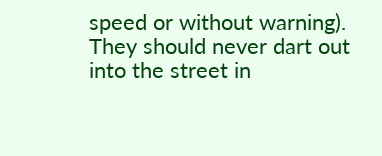speed or without warning). They should never dart out into the street in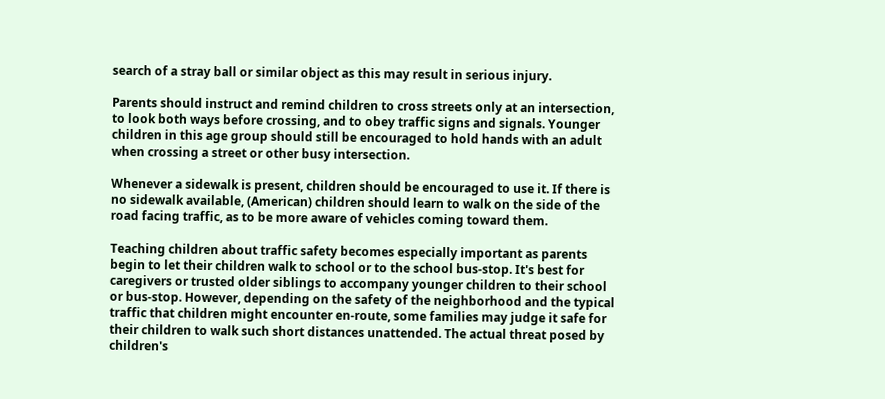search of a stray ball or similar object as this may result in serious injury.

Parents should instruct and remind children to cross streets only at an intersection, to look both ways before crossing, and to obey traffic signs and signals. Younger children in this age group should still be encouraged to hold hands with an adult when crossing a street or other busy intersection.

Whenever a sidewalk is present, children should be encouraged to use it. If there is no sidewalk available, (American) children should learn to walk on the side of the road facing traffic, as to be more aware of vehicles coming toward them.

Teaching children about traffic safety becomes especially important as parents begin to let their children walk to school or to the school bus-stop. It's best for caregivers or trusted older siblings to accompany younger children to their school or bus-stop. However, depending on the safety of the neighborhood and the typical traffic that children might encounter en-route, some families may judge it safe for their children to walk such short distances unattended. The actual threat posed by children's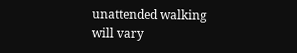unattended walking will vary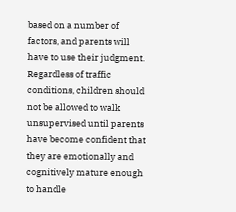based on a number of factors, and parents will have to use their judgment. Regardless of traffic conditions, children should not be allowed to walk unsupervised until parents have become confident that they are emotionally and cognitively mature enough to handle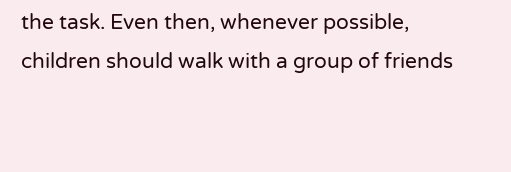the task. Even then, whenever possible, children should walk with a group of friends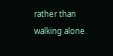rather than walking alone.